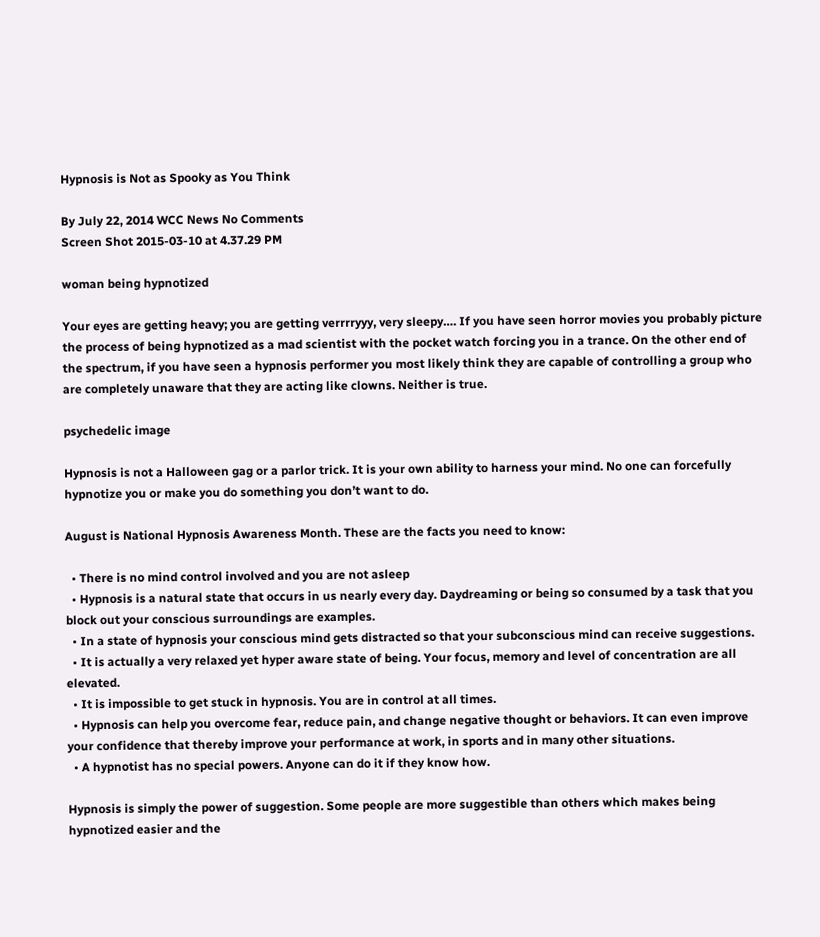Hypnosis is Not as Spooky as You Think

By July 22, 2014 WCC News No Comments
Screen Shot 2015-03-10 at 4.37.29 PM

woman being hypnotized

Your eyes are getting heavy; you are getting verrrryyy, very sleepy…. If you have seen horror movies you probably picture the process of being hypnotized as a mad scientist with the pocket watch forcing you in a trance. On the other end of the spectrum, if you have seen a hypnosis performer you most likely think they are capable of controlling a group who are completely unaware that they are acting like clowns. Neither is true.

psychedelic image

Hypnosis is not a Halloween gag or a parlor trick. It is your own ability to harness your mind. No one can forcefully hypnotize you or make you do something you don’t want to do.

August is National Hypnosis Awareness Month. These are the facts you need to know:

  • There is no mind control involved and you are not asleep
  • Hypnosis is a natural state that occurs in us nearly every day. Daydreaming or being so consumed by a task that you block out your conscious surroundings are examples.
  • In a state of hypnosis your conscious mind gets distracted so that your subconscious mind can receive suggestions.
  • It is actually a very relaxed yet hyper aware state of being. Your focus, memory and level of concentration are all elevated.
  • It is impossible to get stuck in hypnosis. You are in control at all times.
  • Hypnosis can help you overcome fear, reduce pain, and change negative thought or behaviors. It can even improve your confidence that thereby improve your performance at work, in sports and in many other situations.
  • A hypnotist has no special powers. Anyone can do it if they know how.

Hypnosis is simply the power of suggestion. Some people are more suggestible than others which makes being hypnotized easier and the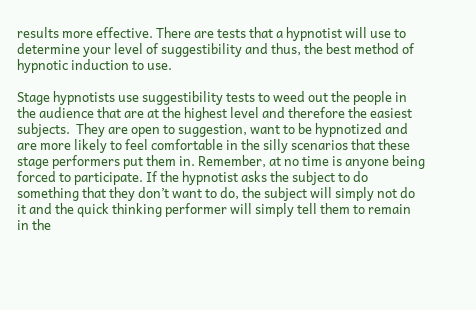results more effective. There are tests that a hypnotist will use to determine your level of suggestibility and thus, the best method of hypnotic induction to use.

Stage hypnotists use suggestibility tests to weed out the people in the audience that are at the highest level and therefore the easiest subjects.  They are open to suggestion, want to be hypnotized and are more likely to feel comfortable in the silly scenarios that these stage performers put them in. Remember, at no time is anyone being forced to participate. If the hypnotist asks the subject to do something that they don’t want to do, the subject will simply not do it and the quick thinking performer will simply tell them to remain in the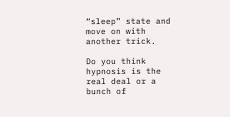“sleep” state and move on with another trick.

Do you think hypnosis is the real deal or a bunch of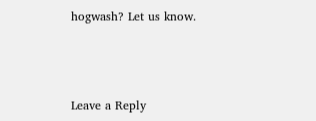hogwash? Let us know.



Leave a Reply